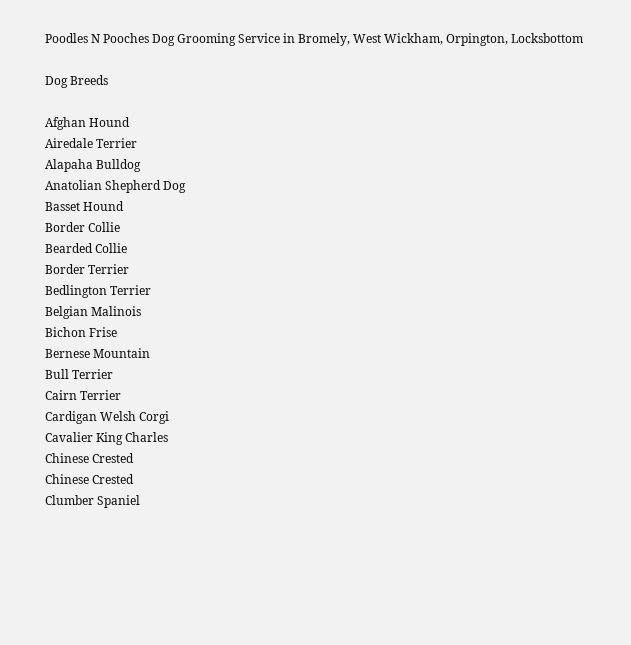Poodles N Pooches Dog Grooming Service in Bromely, West Wickham, Orpington, Locksbottom

Dog Breeds

Afghan Hound
Airedale Terrier
Alapaha Bulldog
Anatolian Shepherd Dog
Basset Hound
Border Collie
Bearded Collie
Border Terrier
Bedlington Terrier
Belgian Malinois
Bichon Frise
Bernese Mountain
Bull Terrier
Cairn Terrier
Cardigan Welsh Corgi
Cavalier King Charles
Chinese Crested
Chinese Crested
Clumber Spaniel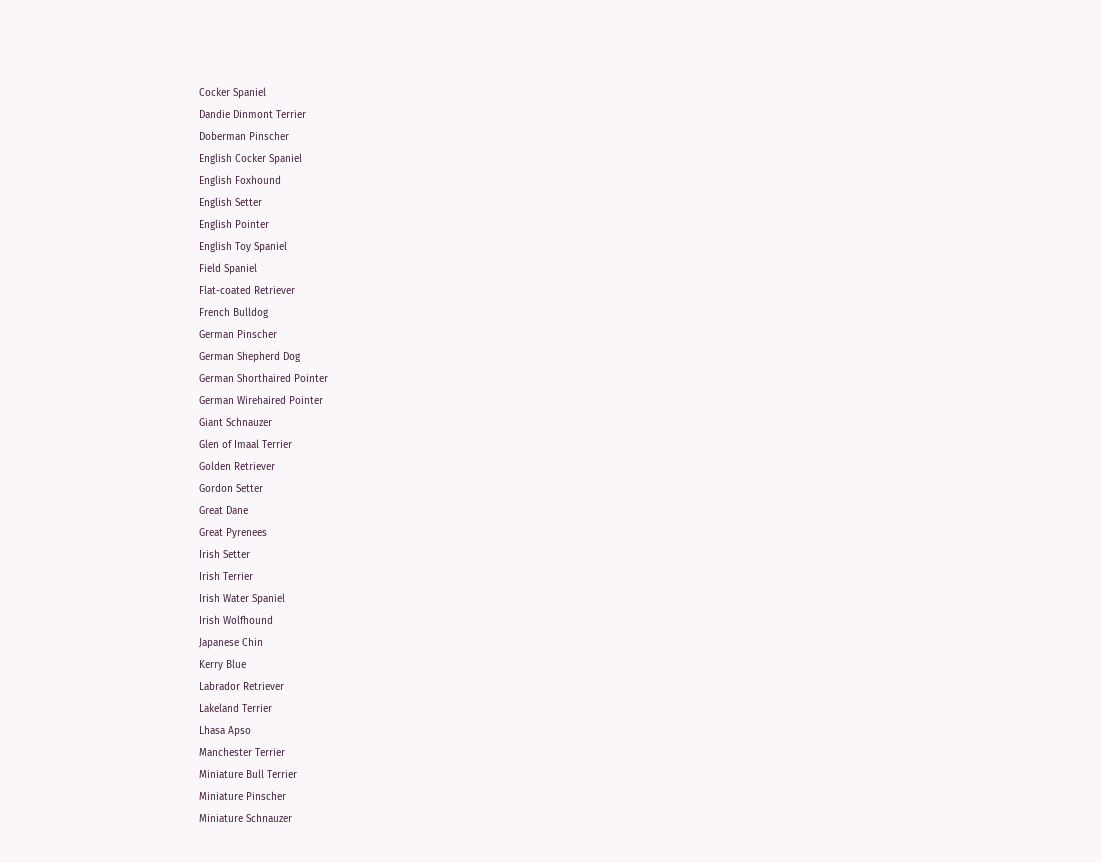Cocker Spaniel
Dandie Dinmont Terrier
Doberman Pinscher
English Cocker Spaniel
English Foxhound
English Setter
English Pointer
English Toy Spaniel
Field Spaniel
Flat-coated Retriever
French Bulldog
German Pinscher
German Shepherd Dog
German Shorthaired Pointer
German Wirehaired Pointer
Giant Schnauzer
Glen of Imaal Terrier
Golden Retriever
Gordon Setter
Great Dane
Great Pyrenees
Irish Setter
Irish Terrier
Irish Water Spaniel
Irish Wolfhound
Japanese Chin
Kerry Blue
Labrador Retriever
Lakeland Terrier
Lhasa Apso
Manchester Terrier
Miniature Bull Terrier
Miniature Pinscher
Miniature Schnauzer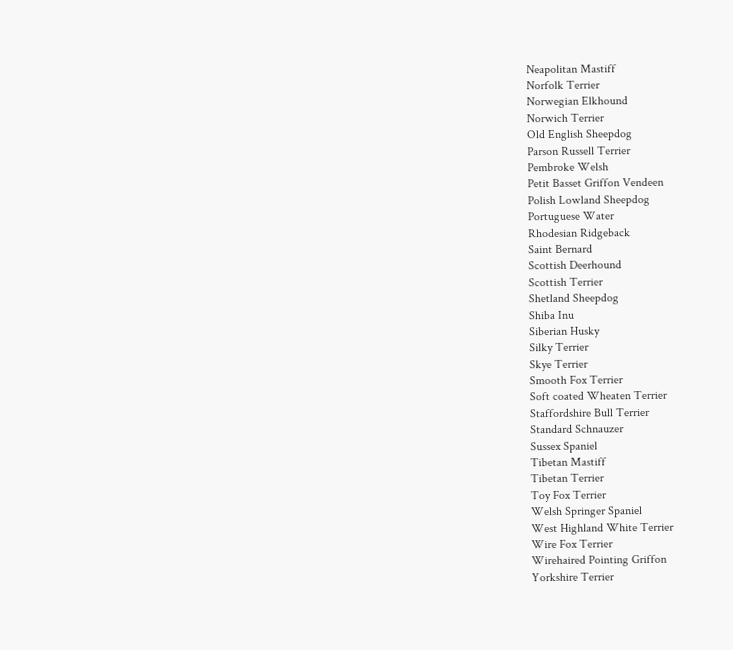Neapolitan Mastiff
Norfolk Terrier
Norwegian Elkhound
Norwich Terrier
Old English Sheepdog
Parson Russell Terrier
Pembroke Welsh
Petit Basset Griffon Vendeen
Polish Lowland Sheepdog
Portuguese Water
Rhodesian Ridgeback
Saint Bernard
Scottish Deerhound
Scottish Terrier
Shetland Sheepdog
Shiba Inu
Siberian Husky
Silky Terrier
Skye Terrier
Smooth Fox Terrier
Soft coated Wheaten Terrier
Staffordshire Bull Terrier
Standard Schnauzer
Sussex Spaniel
Tibetan Mastiff
Tibetan Terrier
Toy Fox Terrier
Welsh Springer Spaniel
West Highland White Terrier
Wire Fox Terrier
Wirehaired Pointing Griffon
Yorkshire Terrier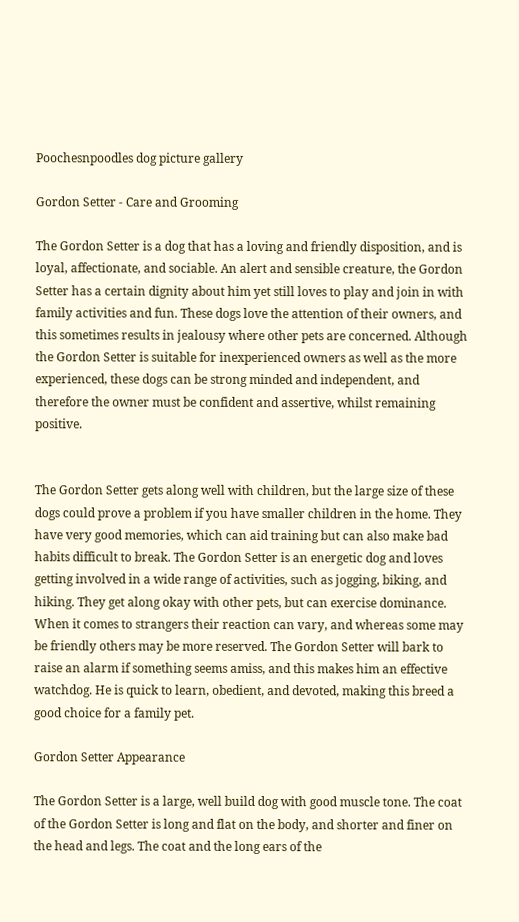Poochesnpoodles dog picture gallery

Gordon Setter - Care and Grooming

The Gordon Setter is a dog that has a loving and friendly disposition, and is loyal, affectionate, and sociable. An alert and sensible creature, the Gordon Setter has a certain dignity about him yet still loves to play and join in with family activities and fun. These dogs love the attention of their owners, and this sometimes results in jealousy where other pets are concerned. Although the Gordon Setter is suitable for inexperienced owners as well as the more experienced, these dogs can be strong minded and independent, and therefore the owner must be confident and assertive, whilst remaining positive.


The Gordon Setter gets along well with children, but the large size of these dogs could prove a problem if you have smaller children in the home. They have very good memories, which can aid training but can also make bad habits difficult to break. The Gordon Setter is an energetic dog and loves getting involved in a wide range of activities, such as jogging, biking, and hiking. They get along okay with other pets, but can exercise dominance. When it comes to strangers their reaction can vary, and whereas some may be friendly others may be more reserved. The Gordon Setter will bark to raise an alarm if something seems amiss, and this makes him an effective watchdog. He is quick to learn, obedient, and devoted, making this breed a good choice for a family pet.

Gordon Setter Appearance

The Gordon Setter is a large, well build dog with good muscle tone. The coat of the Gordon Setter is long and flat on the body, and shorter and finer on the head and legs. The coat and the long ears of the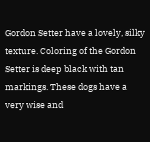Gordon Setter have a lovely, silky texture. Coloring of the Gordon Setter is deep black with tan markings. These dogs have a very wise and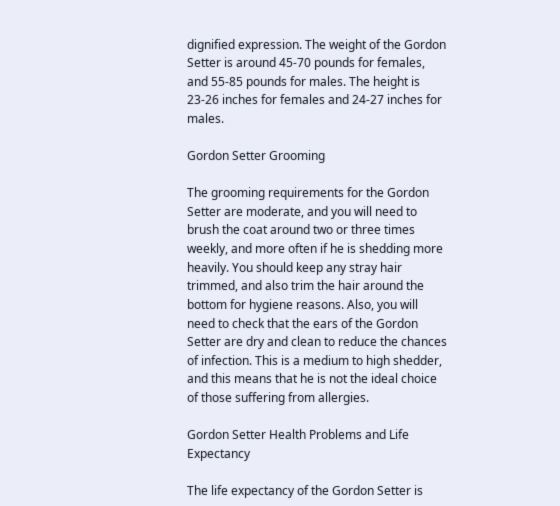dignified expression. The weight of the Gordon Setter is around 45-70 pounds for females, and 55-85 pounds for males. The height is 23-26 inches for females and 24-27 inches for males.

Gordon Setter Grooming

The grooming requirements for the Gordon Setter are moderate, and you will need to brush the coat around two or three times weekly, and more often if he is shedding more heavily. You should keep any stray hair trimmed, and also trim the hair around the bottom for hygiene reasons. Also, you will need to check that the ears of the Gordon Setter are dry and clean to reduce the chances of infection. This is a medium to high shedder, and this means that he is not the ideal choice of those suffering from allergies.

Gordon Setter Health Problems and Life Expectancy

The life expectancy of the Gordon Setter is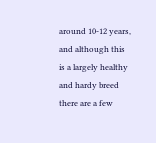around 10-12 years, and although this is a largely healthy and hardy breed there are a few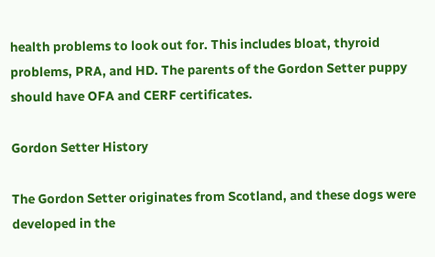health problems to look out for. This includes bloat, thyroid problems, PRA, and HD. The parents of the Gordon Setter puppy should have OFA and CERF certificates.

Gordon Setter History

The Gordon Setter originates from Scotland, and these dogs were developed in the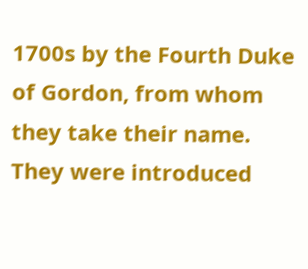1700s by the Fourth Duke of Gordon, from whom they take their name. They were introduced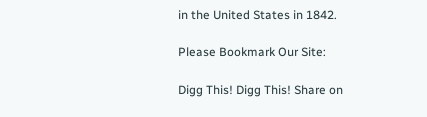in the United States in 1842.

Please Bookmark Our Site:

Digg This! Digg This! Share on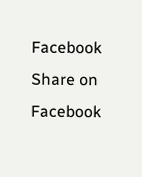Facebook Share on Facebook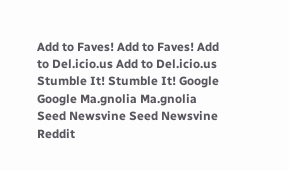Add to Faves! Add to Faves! Add to Del.icio.us Add to Del.icio.us Stumble It! Stumble It! Google Google Ma.gnolia Ma.gnolia Seed Newsvine Seed Newsvine Reddit